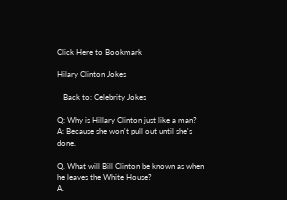Click Here to Bookmark

Hilary Clinton Jokes

   Back to: Celebrity Jokes

Q: Why is Hillary Clinton just like a man?
A: Because she won't pull out until she's done.

Q. What will Bill Clinton be known as when he leaves the White House?
A.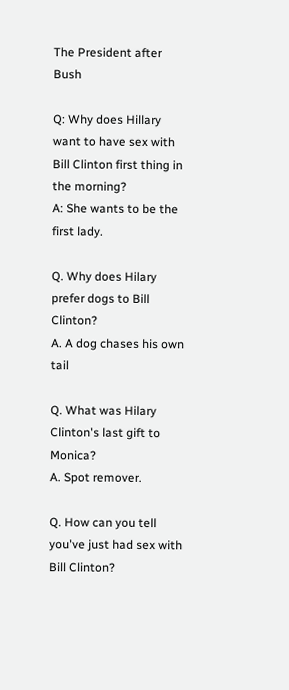The President after Bush

Q: Why does Hillary want to have sex with Bill Clinton first thing in the morning?
A: She wants to be the first lady.

Q. Why does Hilary prefer dogs to Bill Clinton?
A. A dog chases his own tail

Q. What was Hilary Clinton's last gift to Monica?
A. Spot remover.

Q. How can you tell you've just had sex with Bill Clinton?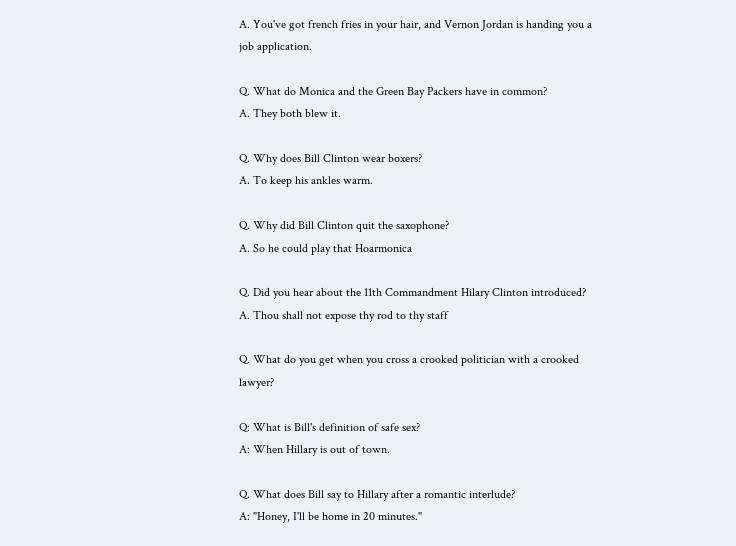A. You've got french fries in your hair, and Vernon Jordan is handing you a job application.

Q. What do Monica and the Green Bay Packers have in common?
A. They both blew it.

Q. Why does Bill Clinton wear boxers?
A. To keep his ankles warm.

Q. Why did Bill Clinton quit the saxophone?
A. So he could play that Hoarmonica

Q. Did you hear about the 11th Commandment Hilary Clinton introduced?
A. Thou shall not expose thy rod to thy staff

Q. What do you get when you cross a crooked politician with a crooked lawyer?

Q: What is Bill's definition of safe sex?
A: When Hillary is out of town.

Q. What does Bill say to Hillary after a romantic interlude?
A: "Honey, I'll be home in 20 minutes."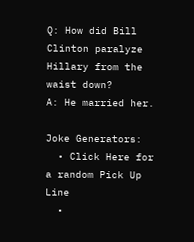Q: How did Bill Clinton paralyze Hillary from the waist down?
A: He married her.

Joke Generators:
  • Click Here for a random Pick Up Line
  •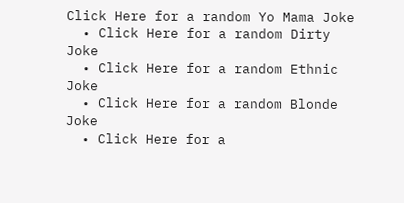Click Here for a random Yo Mama Joke
  • Click Here for a random Dirty Joke
  • Click Here for a random Ethnic Joke
  • Click Here for a random Blonde Joke
  • Click Here for a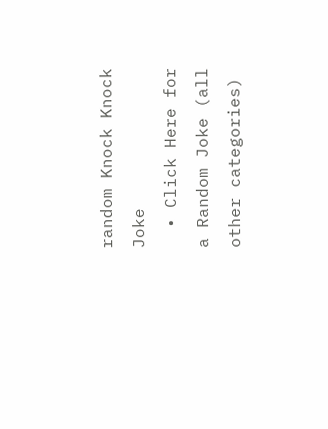random Knock Knock Joke
  • Click Here for a Random Joke (all other categories)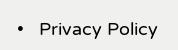•   Privacy Policy